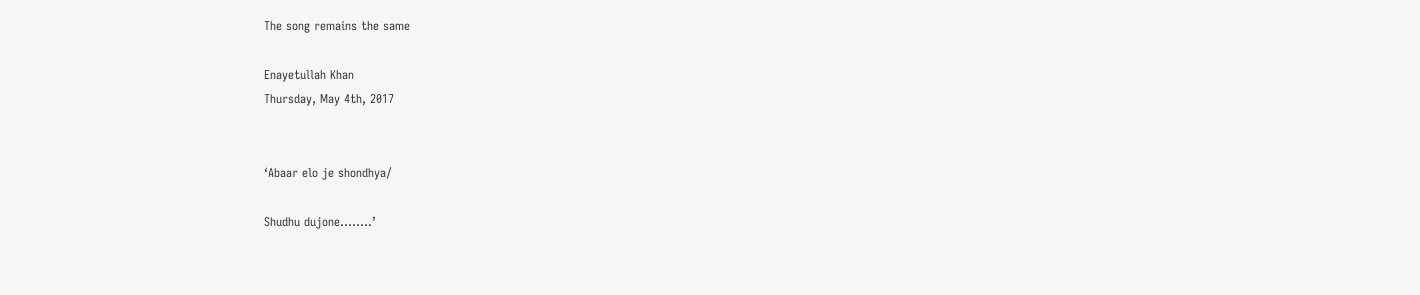The song remains the same

Enayetullah Khan
Thursday, May 4th, 2017


‘Abaar elo je shondhya/

Shudhu dujone……..’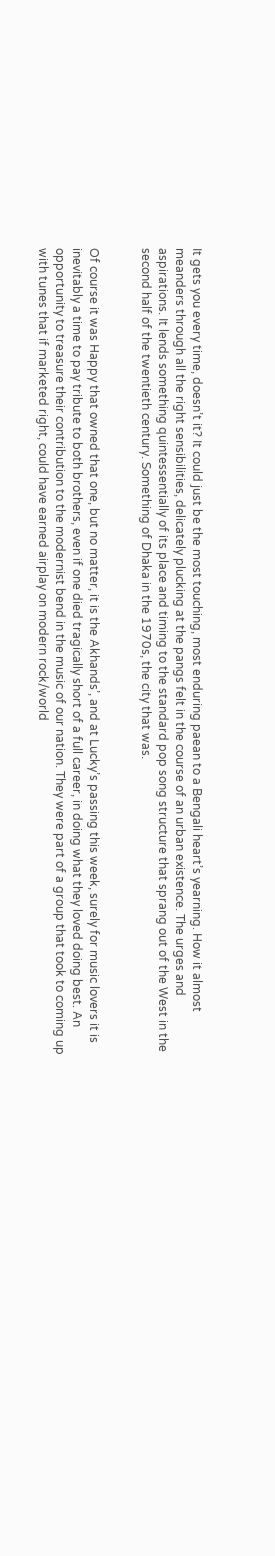It gets you every time, doesn’t it? It could just be the most touching, most enduring paean to a Bengali heart’s yearning. How it almost meanders through all the right sensibilities, delicately plucking at the pangs felt in the course of an urban existence. The urges and aspirations. It lends something quintessentially of its place and timing to the standard pop song structure that sprang out of the West in the second half of the twentieth century. Something of Dhaka in the 1970s, the city that was.


Of course it was Happy that owned that one, but no matter, it is the Akhands’, and at Lucky’s passing this week, surely for music lovers it is inevitably a time to pay tribute to both brothers, even if one died tragically short of a full career, in doing what they loved doing best. An opportunity to treasure their contribution to the modernist bend in the music of our nation. They were part of a group that took to coming up with tunes that if marketed right, could have earned airplay on modern rock/world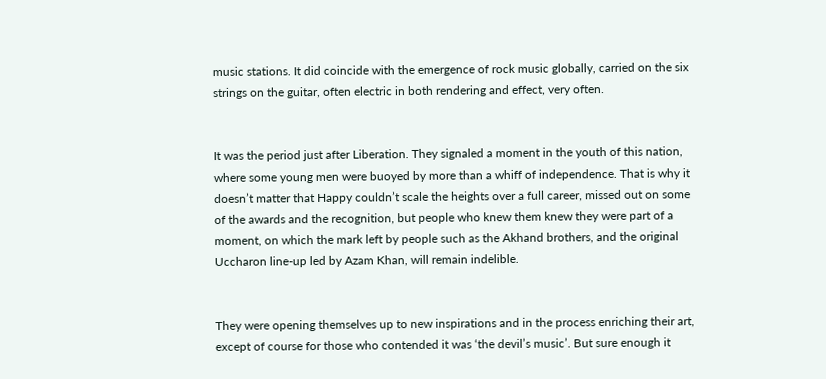music stations. It did coincide with the emergence of rock music globally, carried on the six strings on the guitar, often electric in both rendering and effect, very often.


It was the period just after Liberation. They signaled a moment in the youth of this nation, where some young men were buoyed by more than a whiff of independence. That is why it doesn’t matter that Happy couldn’t scale the heights over a full career, missed out on some of the awards and the recognition, but people who knew them knew they were part of a moment, on which the mark left by people such as the Akhand brothers, and the original Uccharon line-up led by Azam Khan, will remain indelible.


They were opening themselves up to new inspirations and in the process enriching their art, except of course for those who contended it was ‘the devil’s music’. But sure enough it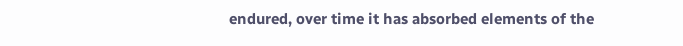endured, over time it has absorbed elements of the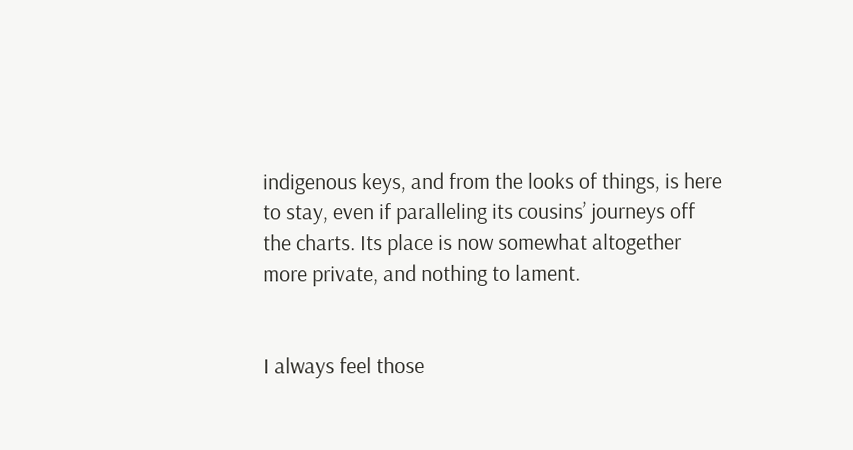indigenous keys, and from the looks of things, is here to stay, even if paralleling its cousins’ journeys off the charts. Its place is now somewhat altogether more private, and nothing to lament.


I always feel those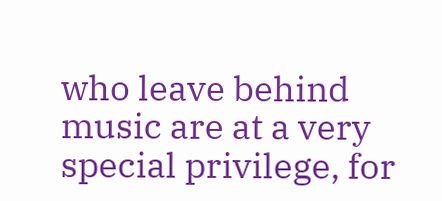who leave behind music are at a very special privilege, for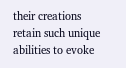their creations retain such unique abilities to evoke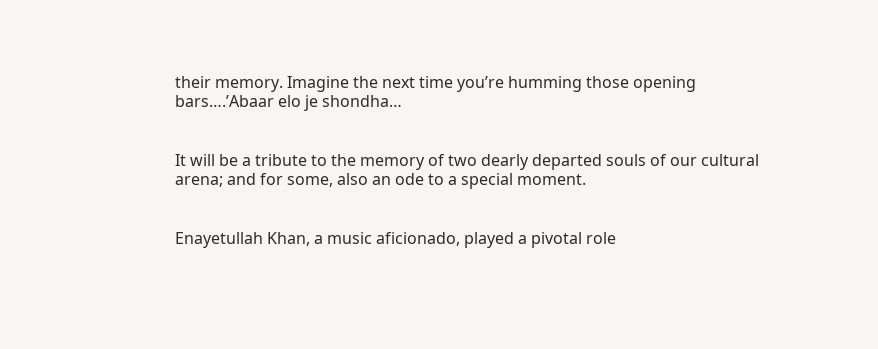their memory. Imagine the next time you’re humming those opening bars….’Abaar elo je shondha…


It will be a tribute to the memory of two dearly departed souls of our cultural arena; and for some, also an ode to a special moment.


Enayetullah Khan, a music aficionado, played a pivotal role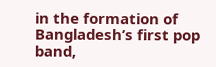in the formation of Bangladesh’s first pop band,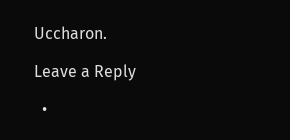Uccharon.

Leave a Reply

  •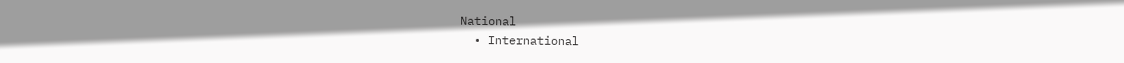National
  • International